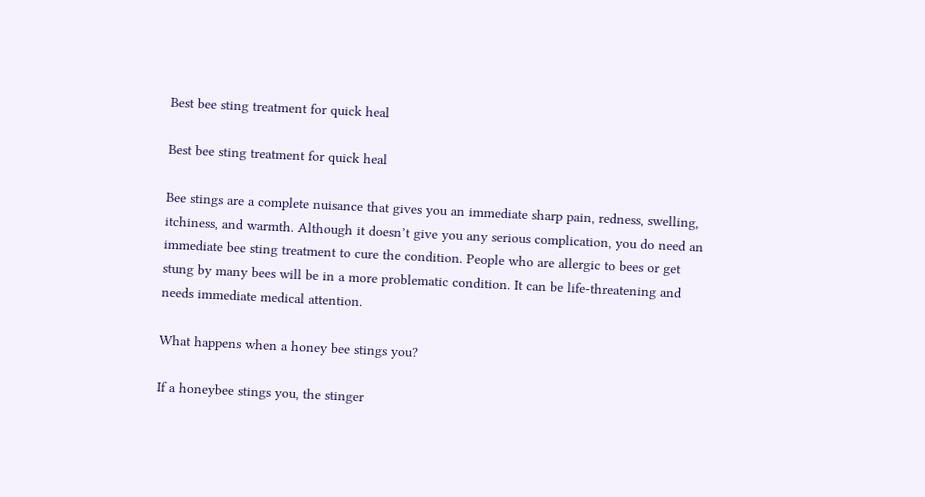Best bee sting treatment for quick heal

Best bee sting treatment for quick heal

Bee stings are a complete nuisance that gives you an immediate sharp pain, redness, swelling, itchiness, and warmth. Although it doesn’t give you any serious complication, you do need an immediate bee sting treatment to cure the condition. People who are allergic to bees or get stung by many bees will be in a more problematic condition. It can be life-threatening and needs immediate medical attention.

What happens when a honey bee stings you?

If a honeybee stings you, the stinger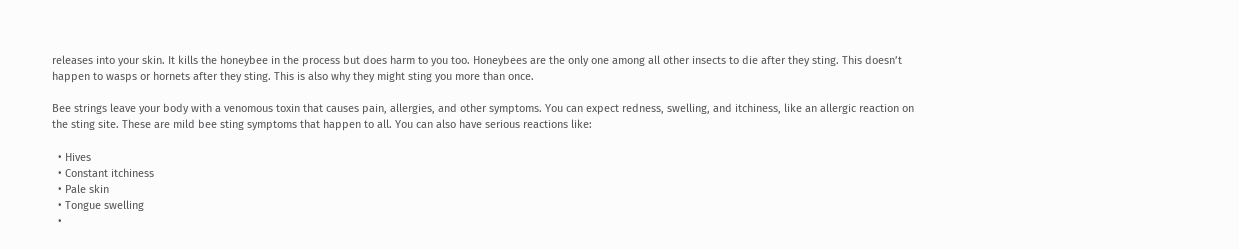releases into your skin. It kills the honeybee in the process but does harm to you too. Honeybees are the only one among all other insects to die after they sting. This doesn’t happen to wasps or hornets after they sting. This is also why they might sting you more than once.

Bee strings leave your body with a venomous toxin that causes pain, allergies, and other symptoms. You can expect redness, swelling, and itchiness, like an allergic reaction on the sting site. These are mild bee sting symptoms that happen to all. You can also have serious reactions like:

  • Hives
  • Constant itchiness
  • Pale skin
  • Tongue swelling
  •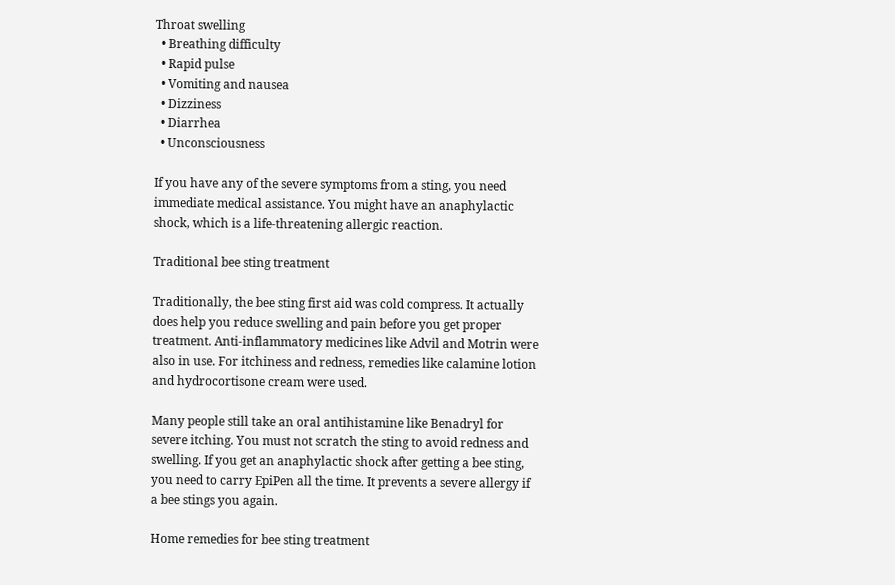Throat swelling
  • Breathing difficulty
  • Rapid pulse
  • Vomiting and nausea
  • Dizziness
  • Diarrhea
  • Unconsciousness

If you have any of the severe symptoms from a sting, you need immediate medical assistance. You might have an anaphylactic shock, which is a life-threatening allergic reaction.

Traditional bee sting treatment

Traditionally, the bee sting first aid was cold compress. It actually does help you reduce swelling and pain before you get proper treatment. Anti-inflammatory medicines like Advil and Motrin were also in use. For itchiness and redness, remedies like calamine lotion and hydrocortisone cream were used.

Many people still take an oral antihistamine like Benadryl for severe itching. You must not scratch the sting to avoid redness and swelling. If you get an anaphylactic shock after getting a bee sting, you need to carry EpiPen all the time. It prevents a severe allergy if a bee stings you again.

Home remedies for bee sting treatment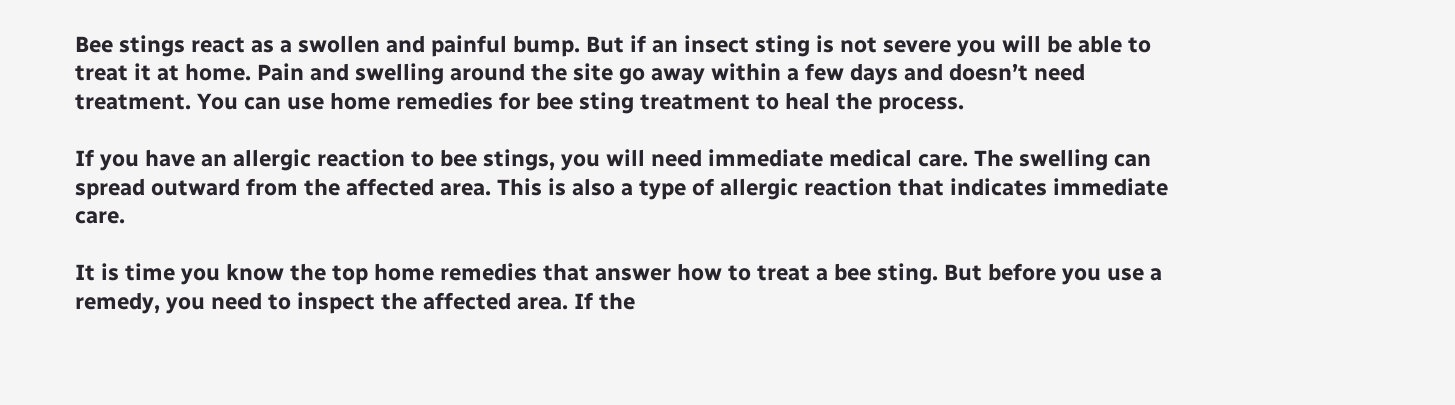Bee stings react as a swollen and painful bump. But if an insect sting is not severe you will be able to treat it at home. Pain and swelling around the site go away within a few days and doesn’t need treatment. You can use home remedies for bee sting treatment to heal the process.

If you have an allergic reaction to bee stings, you will need immediate medical care. The swelling can spread outward from the affected area. This is also a type of allergic reaction that indicates immediate care.

It is time you know the top home remedies that answer how to treat a bee sting. But before you use a remedy, you need to inspect the affected area. If the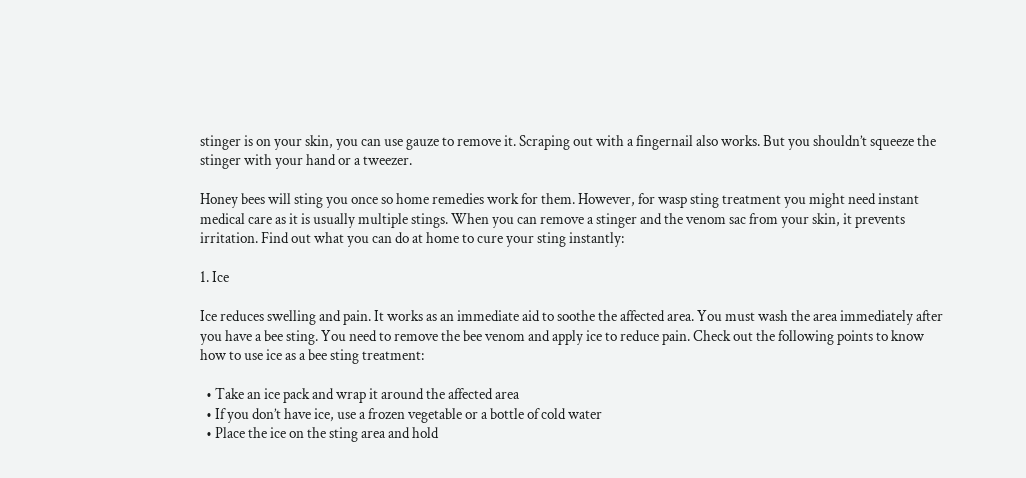stinger is on your skin, you can use gauze to remove it. Scraping out with a fingernail also works. But you shouldn’t squeeze the stinger with your hand or a tweezer.

Honey bees will sting you once so home remedies work for them. However, for wasp sting treatment you might need instant medical care as it is usually multiple stings. When you can remove a stinger and the venom sac from your skin, it prevents irritation. Find out what you can do at home to cure your sting instantly:

1. Ice

Ice reduces swelling and pain. It works as an immediate aid to soothe the affected area. You must wash the area immediately after you have a bee sting. You need to remove the bee venom and apply ice to reduce pain. Check out the following points to know how to use ice as a bee sting treatment:

  • Take an ice pack and wrap it around the affected area
  • If you don’t have ice, use a frozen vegetable or a bottle of cold water
  • Place the ice on the sting area and hold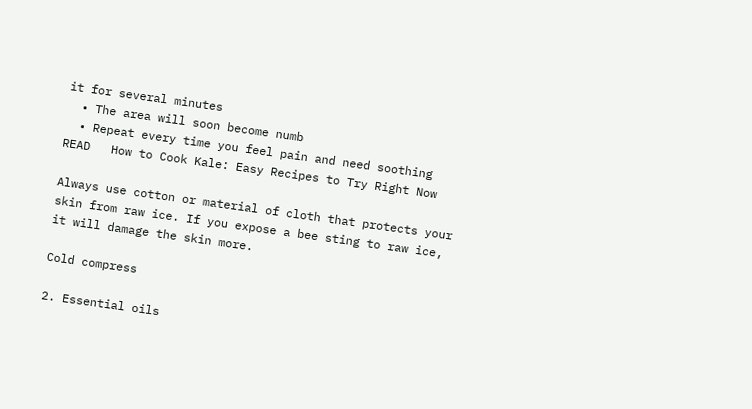it for several minutes
  • The area will soon become numb
  • Repeat every time you feel pain and need soothing
READ   How to Cook Kale: Easy Recipes to Try Right Now

Always use cotton or material of cloth that protects your skin from raw ice. If you expose a bee sting to raw ice, it will damage the skin more.

Cold compress

2. Essential oils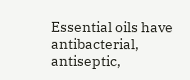Essential oils have antibacterial, antiseptic,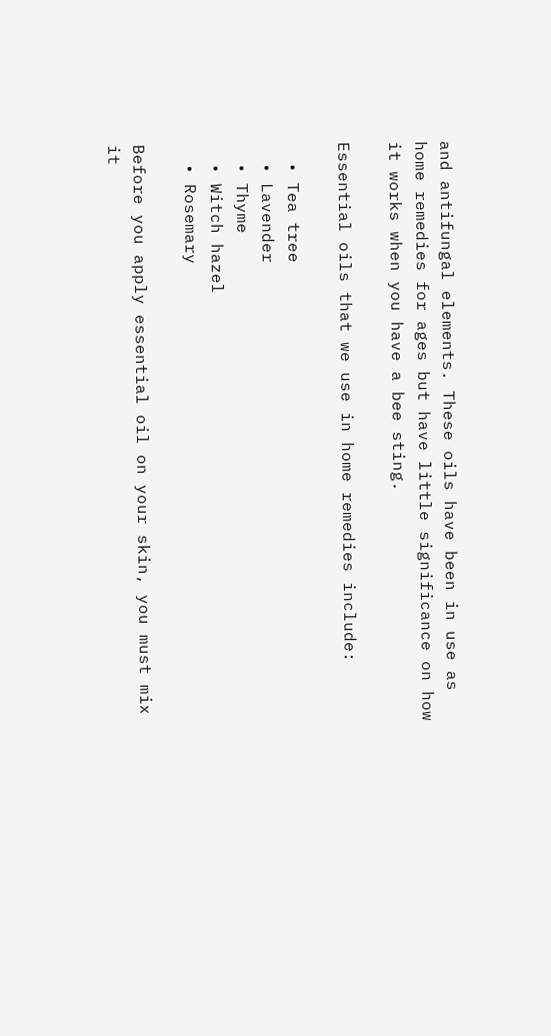and antifungal elements. These oils have been in use as home remedies for ages but have little significance on how it works when you have a bee sting.

Essential oils that we use in home remedies include:

  • Tea tree
  • Lavender
  • Thyme
  • Witch hazel
  • Rosemary

Before you apply essential oil on your skin, you must mix it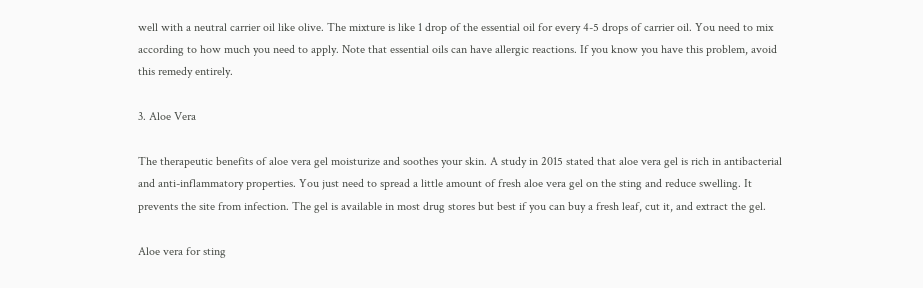well with a neutral carrier oil like olive. The mixture is like 1 drop of the essential oil for every 4-5 drops of carrier oil. You need to mix according to how much you need to apply. Note that essential oils can have allergic reactions. If you know you have this problem, avoid this remedy entirely.

3. Aloe Vera

The therapeutic benefits of aloe vera gel moisturize and soothes your skin. A study in 2015 stated that aloe vera gel is rich in antibacterial and anti-inflammatory properties. You just need to spread a little amount of fresh aloe vera gel on the sting and reduce swelling. It prevents the site from infection. The gel is available in most drug stores but best if you can buy a fresh leaf, cut it, and extract the gel.

Aloe vera for sting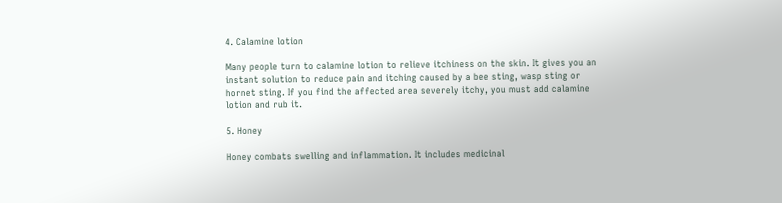4. Calamine lotion

Many people turn to calamine lotion to relieve itchiness on the skin. It gives you an instant solution to reduce pain and itching caused by a bee sting, wasp sting or hornet sting. If you find the affected area severely itchy, you must add calamine lotion and rub it.

5. Honey

Honey combats swelling and inflammation. It includes medicinal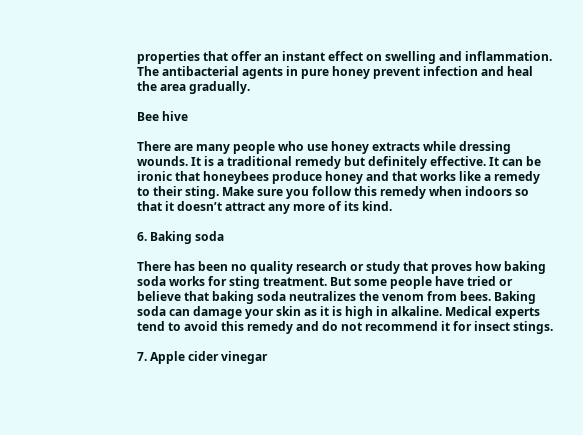properties that offer an instant effect on swelling and inflammation. The antibacterial agents in pure honey prevent infection and heal the area gradually.

Bee hive

There are many people who use honey extracts while dressing wounds. It is a traditional remedy but definitely effective. It can be ironic that honeybees produce honey and that works like a remedy to their sting. Make sure you follow this remedy when indoors so that it doesn’t attract any more of its kind.

6. Baking soda

There has been no quality research or study that proves how baking soda works for sting treatment. But some people have tried or believe that baking soda neutralizes the venom from bees. Baking soda can damage your skin as it is high in alkaline. Medical experts tend to avoid this remedy and do not recommend it for insect stings.

7. Apple cider vinegar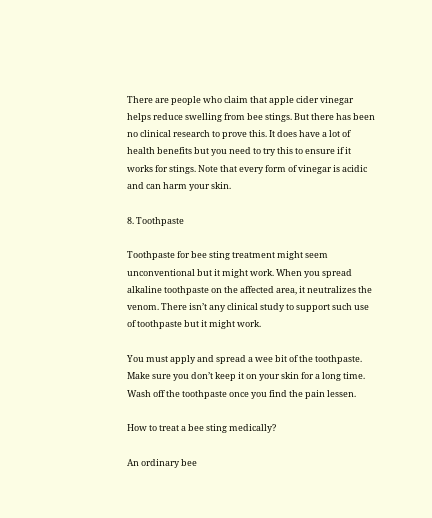There are people who claim that apple cider vinegar helps reduce swelling from bee stings. But there has been no clinical research to prove this. It does have a lot of health benefits but you need to try this to ensure if it works for stings. Note that every form of vinegar is acidic and can harm your skin.

8. Toothpaste

Toothpaste for bee sting treatment might seem unconventional but it might work. When you spread alkaline toothpaste on the affected area, it neutralizes the venom. There isn’t any clinical study to support such use of toothpaste but it might work.

You must apply and spread a wee bit of the toothpaste. Make sure you don’t keep it on your skin for a long time. Wash off the toothpaste once you find the pain lessen.

How to treat a bee sting medically?

An ordinary bee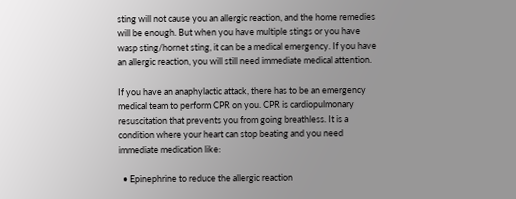sting will not cause you an allergic reaction, and the home remedies will be enough. But when you have multiple stings or you have wasp sting/hornet sting, it can be a medical emergency. If you have an allergic reaction, you will still need immediate medical attention.

If you have an anaphylactic attack, there has to be an emergency medical team to perform CPR on you. CPR is cardiopulmonary resuscitation that prevents you from going breathless. It is a condition where your heart can stop beating and you need immediate medication like:

  • Epinephrine to reduce the allergic reaction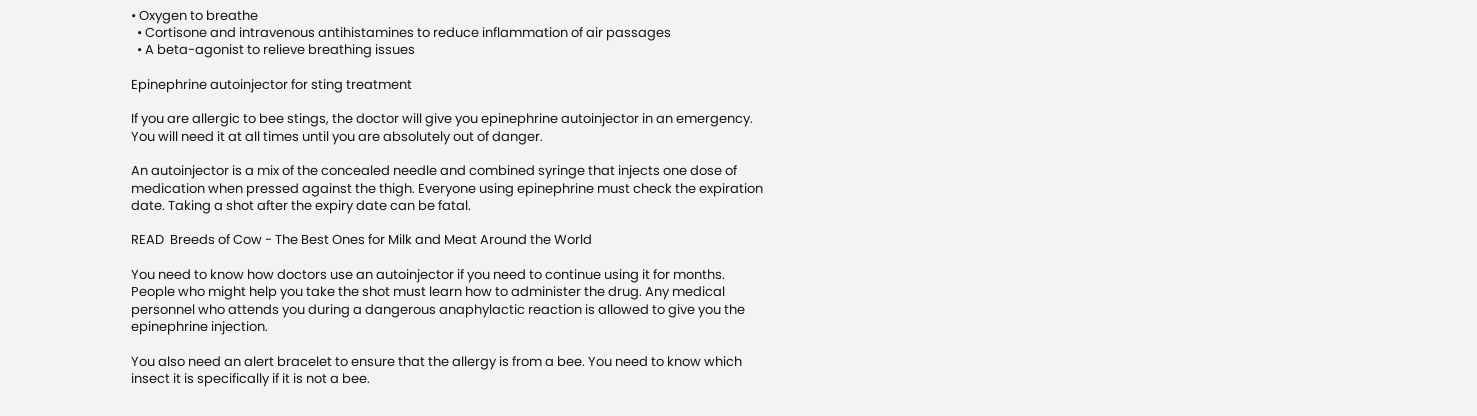• Oxygen to breathe
  • Cortisone and intravenous antihistamines to reduce inflammation of air passages
  • A beta-agonist to relieve breathing issues

Epinephrine autoinjector for sting treatment

If you are allergic to bee stings, the doctor will give you epinephrine autoinjector in an emergency. You will need it at all times until you are absolutely out of danger.

An autoinjector is a mix of the concealed needle and combined syringe that injects one dose of medication when pressed against the thigh. Everyone using epinephrine must check the expiration date. Taking a shot after the expiry date can be fatal.

READ  Breeds of Cow - The Best Ones for Milk and Meat Around the World

You need to know how doctors use an autoinjector if you need to continue using it for months. People who might help you take the shot must learn how to administer the drug. Any medical personnel who attends you during a dangerous anaphylactic reaction is allowed to give you the epinephrine injection.

You also need an alert bracelet to ensure that the allergy is from a bee. You need to know which insect it is specifically if it is not a bee.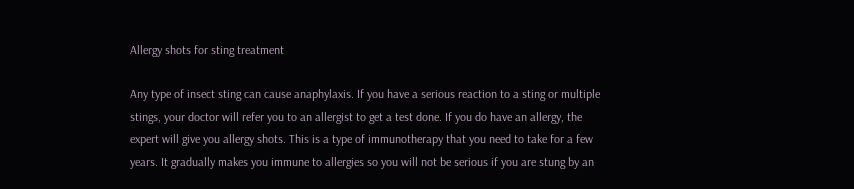Allergy shots for sting treatment

Any type of insect sting can cause anaphylaxis. If you have a serious reaction to a sting or multiple stings, your doctor will refer you to an allergist to get a test done. If you do have an allergy, the expert will give you allergy shots. This is a type of immunotherapy that you need to take for a few years. It gradually makes you immune to allergies so you will not be serious if you are stung by an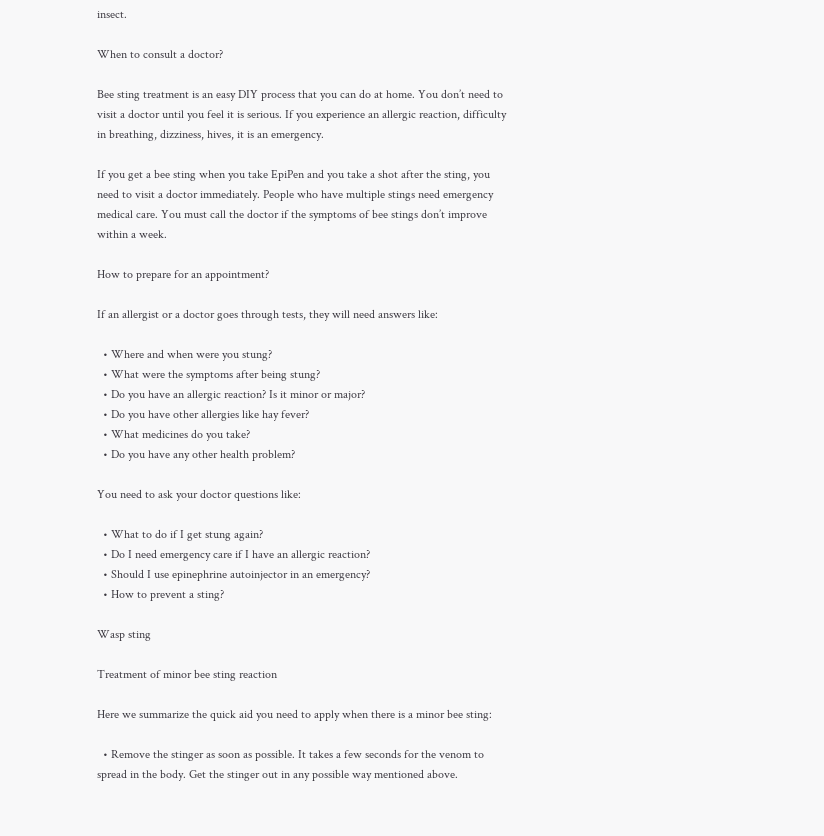insect.

When to consult a doctor?

Bee sting treatment is an easy DIY process that you can do at home. You don’t need to visit a doctor until you feel it is serious. If you experience an allergic reaction, difficulty in breathing, dizziness, hives, it is an emergency.

If you get a bee sting when you take EpiPen and you take a shot after the sting, you need to visit a doctor immediately. People who have multiple stings need emergency medical care. You must call the doctor if the symptoms of bee stings don’t improve within a week.

How to prepare for an appointment?

If an allergist or a doctor goes through tests, they will need answers like:

  • Where and when were you stung?
  • What were the symptoms after being stung?
  • Do you have an allergic reaction? Is it minor or major?
  • Do you have other allergies like hay fever?
  • What medicines do you take?
  • Do you have any other health problem?

You need to ask your doctor questions like:

  • What to do if I get stung again?
  • Do I need emergency care if I have an allergic reaction?
  • Should I use epinephrine autoinjector in an emergency?
  • How to prevent a sting?

Wasp sting

Treatment of minor bee sting reaction

Here we summarize the quick aid you need to apply when there is a minor bee sting:

  • Remove the stinger as soon as possible. It takes a few seconds for the venom to spread in the body. Get the stinger out in any possible way mentioned above.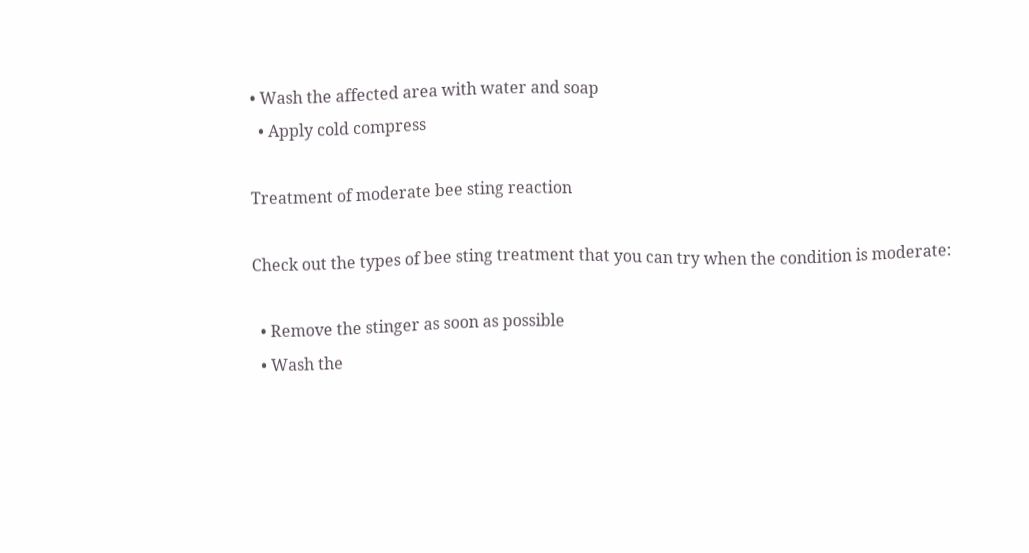• Wash the affected area with water and soap
  • Apply cold compress

Treatment of moderate bee sting reaction

Check out the types of bee sting treatment that you can try when the condition is moderate:

  • Remove the stinger as soon as possible
  • Wash the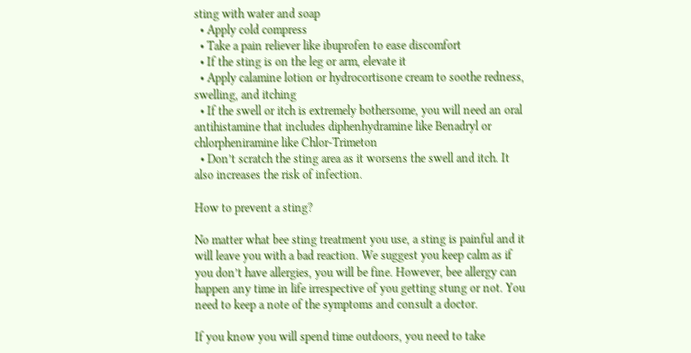sting with water and soap
  • Apply cold compress
  • Take a pain reliever like ibuprofen to ease discomfort
  • If the sting is on the leg or arm, elevate it
  • Apply calamine lotion or hydrocortisone cream to soothe redness, swelling, and itching
  • If the swell or itch is extremely bothersome, you will need an oral antihistamine that includes diphenhydramine like Benadryl or chlorpheniramine like Chlor-Trimeton
  • Don’t scratch the sting area as it worsens the swell and itch. It also increases the risk of infection.

How to prevent a sting?

No matter what bee sting treatment you use, a sting is painful and it will leave you with a bad reaction. We suggest you keep calm as if you don’t have allergies, you will be fine. However, bee allergy can happen any time in life irrespective of you getting stung or not. You need to keep a note of the symptoms and consult a doctor.

If you know you will spend time outdoors, you need to take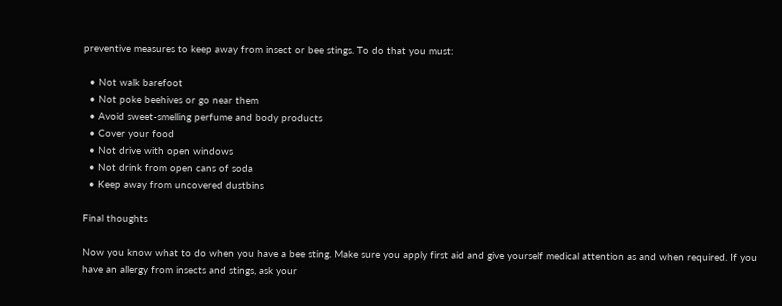preventive measures to keep away from insect or bee stings. To do that you must:

  • Not walk barefoot
  • Not poke beehives or go near them
  • Avoid sweet-smelling perfume and body products
  • Cover your food
  • Not drive with open windows
  • Not drink from open cans of soda
  • Keep away from uncovered dustbins

Final thoughts

Now you know what to do when you have a bee sting. Make sure you apply first aid and give yourself medical attention as and when required. If you have an allergy from insects and stings, ask your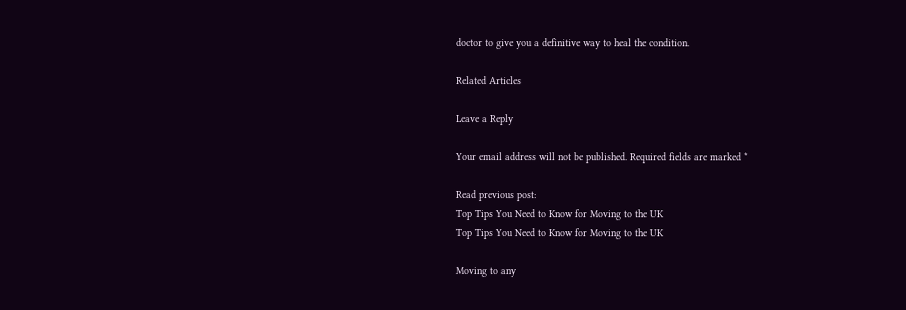doctor to give you a definitive way to heal the condition.

Related Articles

Leave a Reply

Your email address will not be published. Required fields are marked *

Read previous post:
Top Tips You Need to Know for Moving to the UK
Top Tips You Need to Know for Moving to the UK

Moving to any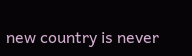new country is never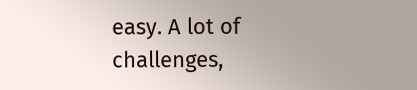easy. A lot of challenges,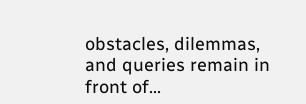obstacles, dilemmas, and queries remain in front of...